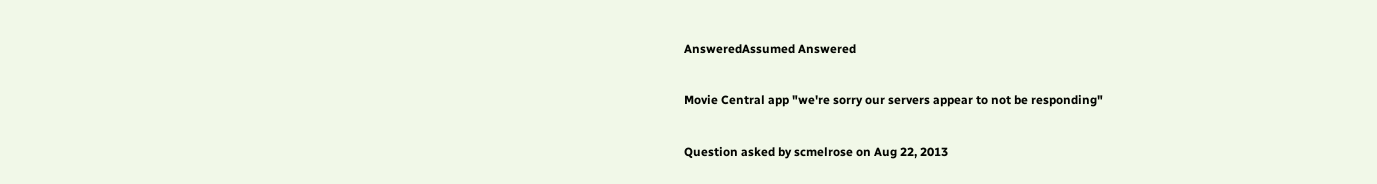AnsweredAssumed Answered

Movie Central app "we're sorry our servers appear to not be responding"

Question asked by scmelrose on Aug 22, 2013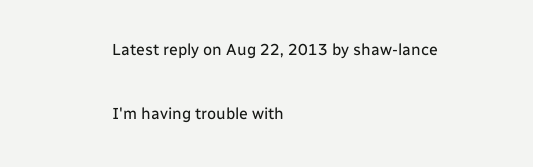Latest reply on Aug 22, 2013 by shaw-lance

I'm having trouble with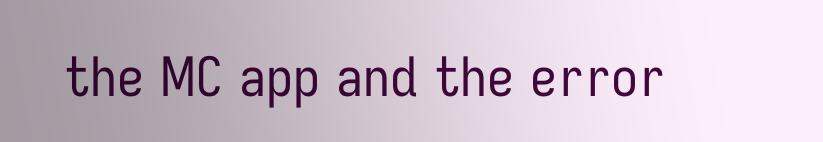the MC app and the error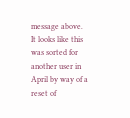message above. It looks like this was sorted for another user in April by way of a reset of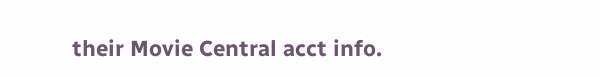their Movie Central acct info.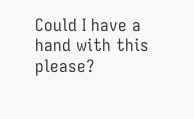Could I have a hand with this please?